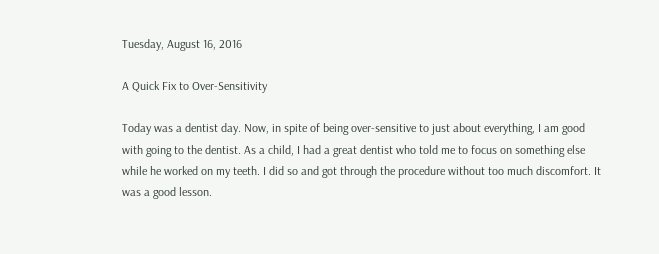Tuesday, August 16, 2016

A Quick Fix to Over-Sensitivity

Today was a dentist day. Now, in spite of being over-sensitive to just about everything, I am good with going to the dentist. As a child, I had a great dentist who told me to focus on something else while he worked on my teeth. I did so and got through the procedure without too much discomfort. It was a good lesson.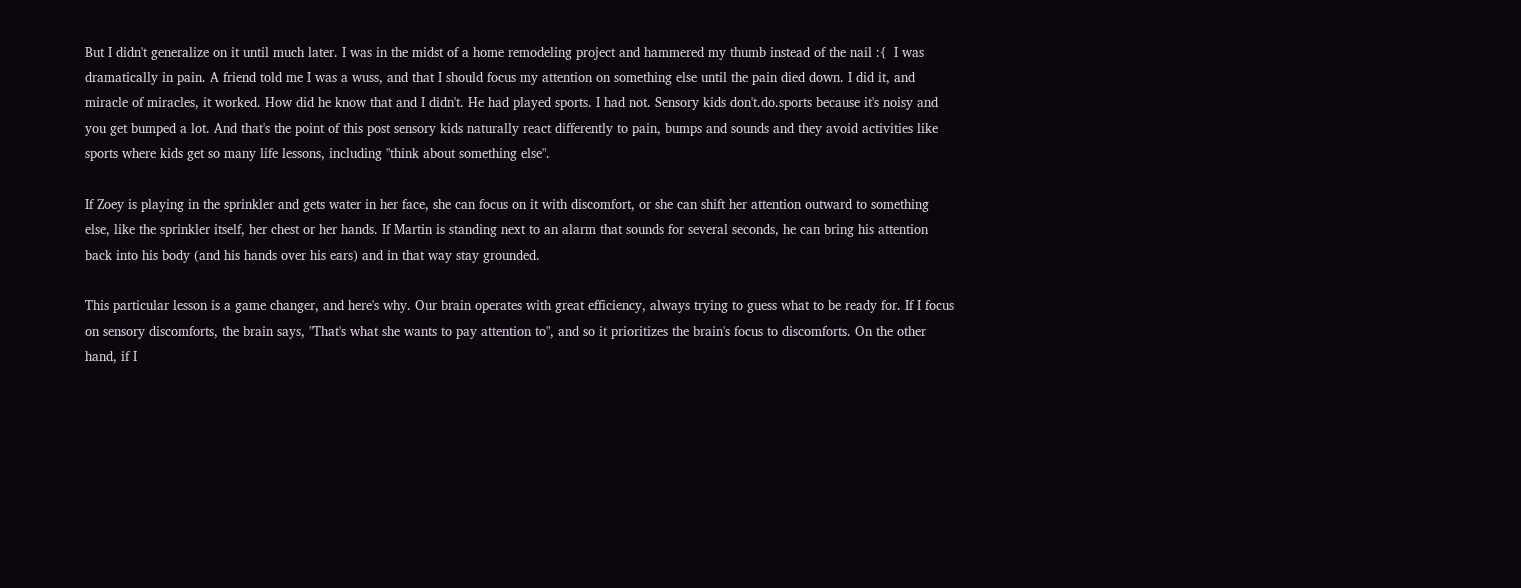But I didn't generalize on it until much later. I was in the midst of a home remodeling project and hammered my thumb instead of the nail :{  I was dramatically in pain. A friend told me I was a wuss, and that I should focus my attention on something else until the pain died down. I did it, and miracle of miracles, it worked. How did he know that and I didn't. He had played sports. I had not. Sensory kids don't.do.sports because it's noisy and you get bumped a lot. And that's the point of this post sensory kids naturally react differently to pain, bumps and sounds and they avoid activities like sports where kids get so many life lessons, including "think about something else".

If Zoey is playing in the sprinkler and gets water in her face, she can focus on it with discomfort, or she can shift her attention outward to something else, like the sprinkler itself, her chest or her hands. If Martin is standing next to an alarm that sounds for several seconds, he can bring his attention back into his body (and his hands over his ears) and in that way stay grounded.

This particular lesson is a game changer, and here's why. Our brain operates with great efficiency, always trying to guess what to be ready for. If I focus on sensory discomforts, the brain says, "That's what she wants to pay attention to", and so it prioritizes the brain's focus to discomforts. On the other hand, if I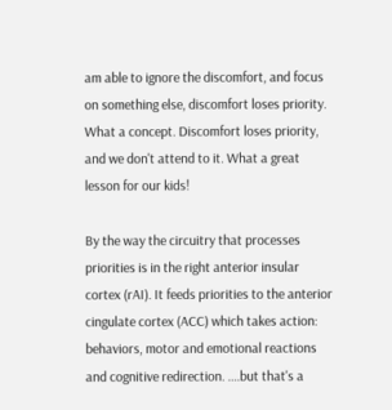am able to ignore the discomfort, and focus on something else, discomfort loses priority. What a concept. Discomfort loses priority, and we don't attend to it. What a great lesson for our kids!

By the way the circuitry that processes priorities is in the right anterior insular cortex (rAI). It feeds priorities to the anterior cingulate cortex (ACC) which takes action: behaviors, motor and emotional reactions and cognitive redirection. ....but that's a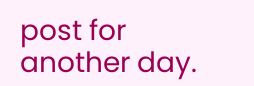post for another day.